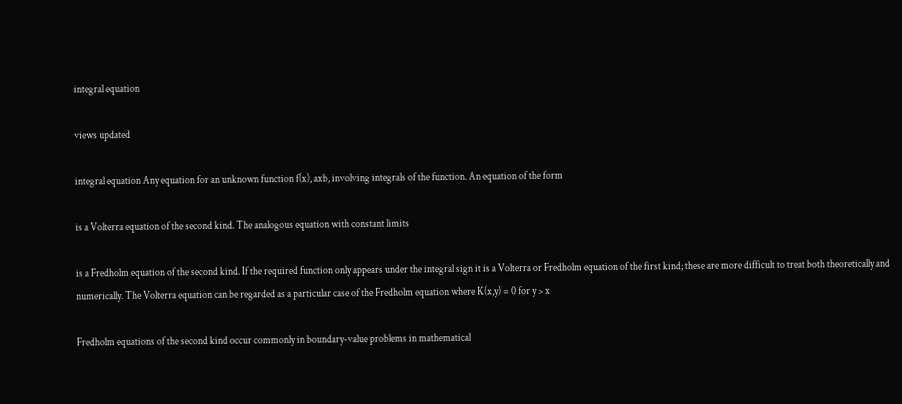integral equation

views updated

integral equation Any equation for an unknown function f(x), axb, involving integrals of the function. An equation of the form

is a Volterra equation of the second kind. The analogous equation with constant limits

is a Fredholm equation of the second kind. If the required function only appears under the integral sign it is a Volterra or Fredholm equation of the first kind; these are more difficult to treat both theoretically and numerically. The Volterra equation can be regarded as a particular case of the Fredholm equation where K(x,y) = 0 for y > x

Fredholm equations of the second kind occur commonly in boundary-value problems in mathematical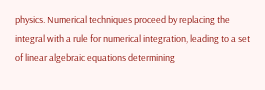physics. Numerical techniques proceed by replacing the integral with a rule for numerical integration, leading to a set of linear algebraic equations determining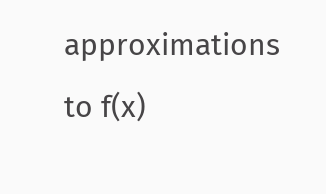approximations to f(x)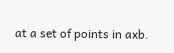at a set of points in axb.